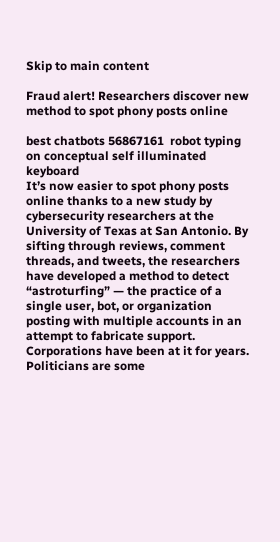Skip to main content

Fraud alert! Researchers discover new method to spot phony posts online

best chatbots 56867161  robot typing on conceptual self illuminated keyboard
It’s now easier to spot phony posts online thanks to a new study by cybersecurity researchers at the University of Texas at San Antonio. By sifting through reviews, comment threads, and tweets, the researchers have developed a method to detect “astroturfing” — the practice of a single user, bot, or organization posting with multiple accounts in an attempt to fabricate support. Corporations have been at it for years. Politicians are some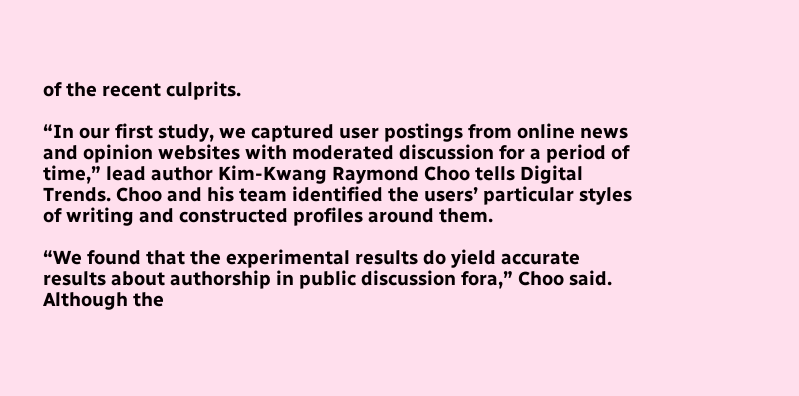of the recent culprits.

“In our first study, we captured user postings from online news and opinion websites with moderated discussion for a period of time,” lead author Kim-Kwang Raymond Choo tells Digital Trends. Choo and his team identified the users’ particular styles of writing and constructed profiles around them.

“We found that the experimental results do yield accurate results about authorship in public discussion fora,” Choo said. Although the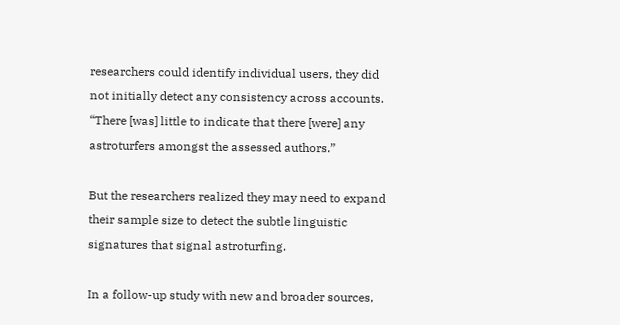researchers could identify individual users, they did not initially detect any consistency across accounts. “There [was] little to indicate that there [were] any astroturfers amongst the assessed authors.”

But the researchers realized they may need to expand their sample size to detect the subtle linguistic signatures that signal astroturfing.

In a follow-up study with new and broader sources,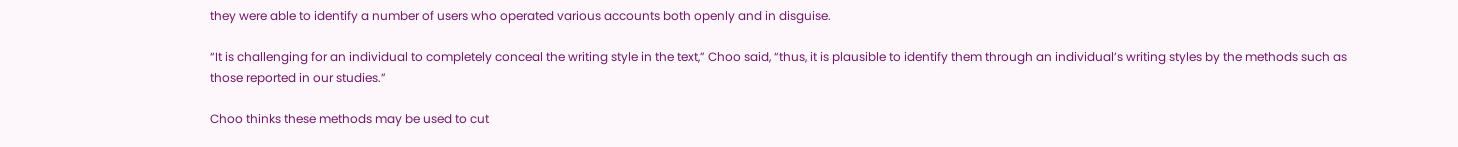they were able to identify a number of users who operated various accounts both openly and in disguise.

“It is challenging for an individual to completely conceal the writing style in the text,” Choo said, “thus, it is plausible to identify them through an individual’s writing styles by the methods such as those reported in our studies.”

Choo thinks these methods may be used to cut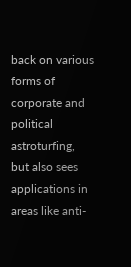back on various forms of corporate and political astroturfing, but also sees applications in areas like anti-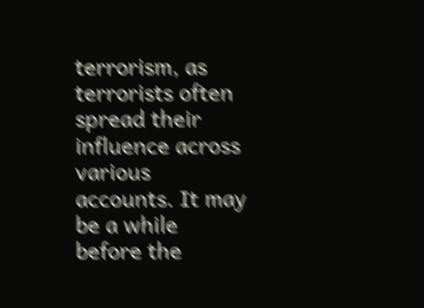terrorism, as terrorists often spread their influence across various accounts. It may be a while before the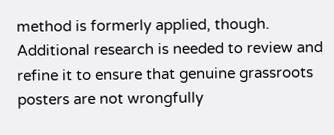method is formerly applied, though. Additional research is needed to review and refine it to ensure that genuine grassroots posters are not wrongfully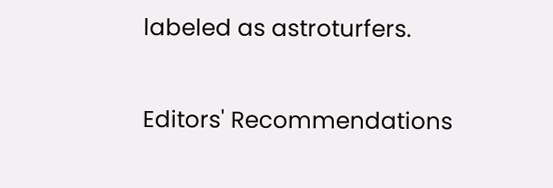labeled as astroturfers.

Editors' Recommendations